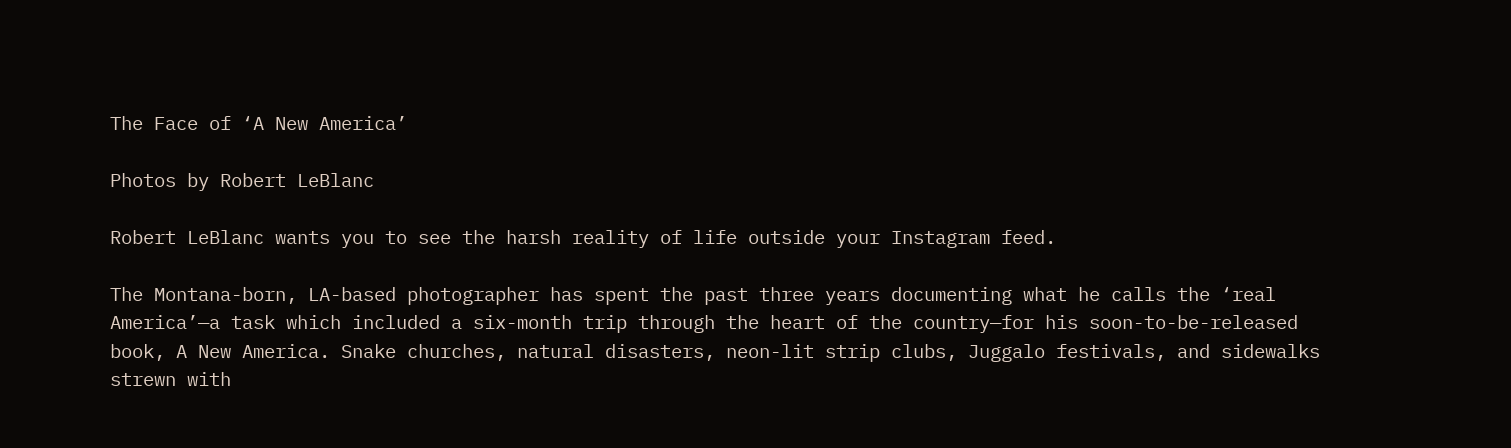The Face of ‘A New America’

Photos by Robert LeBlanc

Robert LeBlanc wants you to see the harsh reality of life outside your Instagram feed.

The Montana-born, LA-based photographer has spent the past three years documenting what he calls the ‘real America’—a task which included a six-month trip through the heart of the country—for his soon-to-be-released book, A New America. Snake churches, natural disasters, neon-lit strip clubs, Juggalo festivals, and sidewalks strewn with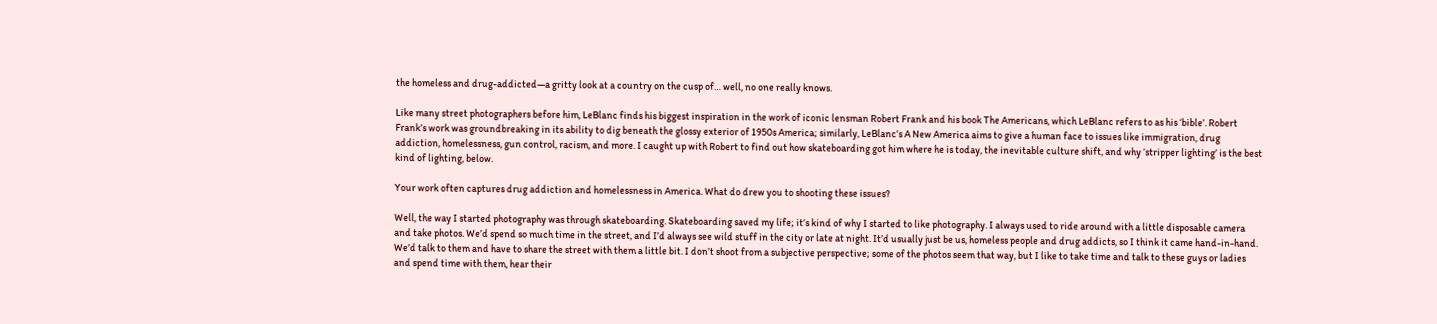the homeless and drug-addicted—a gritty look at a country on the cusp of… well, no one really knows.

Like many street photographers before him, LeBlanc finds his biggest inspiration in the work of iconic lensman Robert Frank and his book The Americans, which LeBlanc refers to as his ‘bible’. Robert Frank’s work was groundbreaking in its ability to dig beneath the glossy exterior of 1950s America; similarly, LeBlanc’s A New America aims to give a human face to issues like immigration, drug addiction, homelessness, gun control, racism, and more. I caught up with Robert to find out how skateboarding got him where he is today, the inevitable culture shift, and why ‘stripper lighting’ is the best kind of lighting, below.

Your work often captures drug addiction and homelessness in America. What do drew you to shooting these issues?

Well, the way I started photography was through skateboarding. Skateboarding saved my life; it’s kind of why I started to like photography. I always used to ride around with a little disposable camera and take photos. We’d spend so much time in the street, and I’d always see wild stuff in the city or late at night. It’d usually just be us, homeless people and drug addicts, so I think it came hand-in-hand. We’d talk to them and have to share the street with them a little bit. I don’t shoot from a subjective perspective; some of the photos seem that way, but I like to take time and talk to these guys or ladies and spend time with them, hear their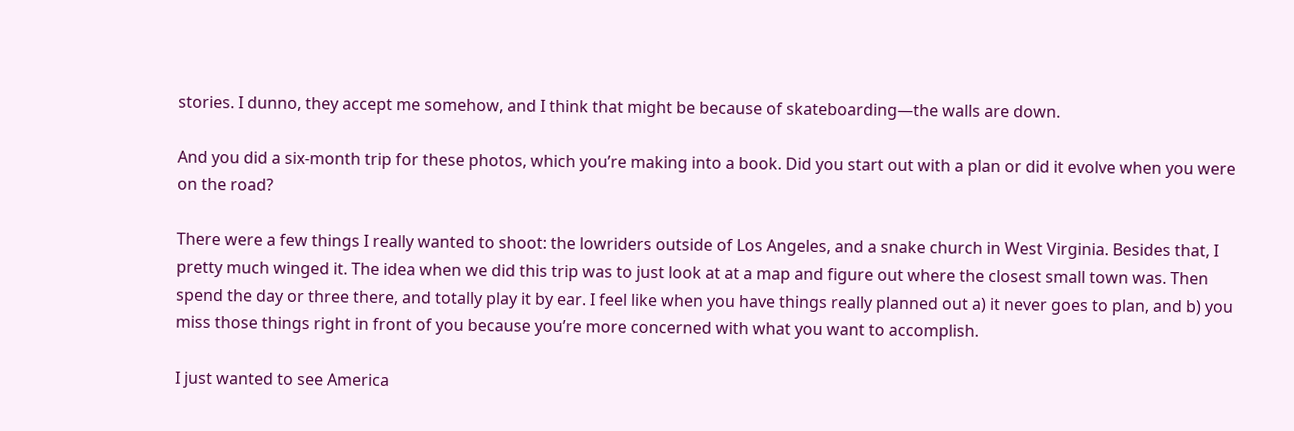stories. I dunno, they accept me somehow, and I think that might be because of skateboarding—the walls are down.

And you did a six-month trip for these photos, which you’re making into a book. Did you start out with a plan or did it evolve when you were on the road?

There were a few things I really wanted to shoot: the lowriders outside of Los Angeles, and a snake church in West Virginia. Besides that, I pretty much winged it. The idea when we did this trip was to just look at at a map and figure out where the closest small town was. Then spend the day or three there, and totally play it by ear. I feel like when you have things really planned out a) it never goes to plan, and b) you miss those things right in front of you because you’re more concerned with what you want to accomplish.

I just wanted to see America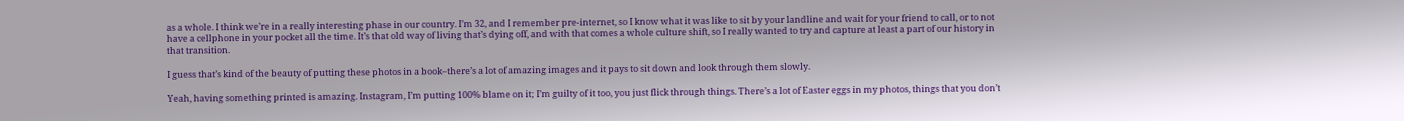as a whole. I think we’re in a really interesting phase in our country. I’m 32, and I remember pre-internet, so I know what it was like to sit by your landline and wait for your friend to call, or to not have a cellphone in your pocket all the time. It’s that old way of living that’s dying off, and with that comes a whole culture shift, so I really wanted to try and capture at least a part of our history in that transition.

I guess that’s kind of the beauty of putting these photos in a book–there’s a lot of amazing images and it pays to sit down and look through them slowly.

Yeah, having something printed is amazing. Instagram, I’m putting 100% blame on it; I’m guilty of it too, you just flick through things. There’s a lot of Easter eggs in my photos, things that you don’t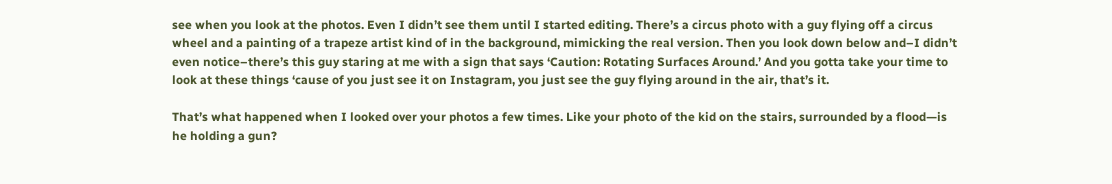see when you look at the photos. Even I didn’t see them until I started editing. There’s a circus photo with a guy flying off a circus wheel and a painting of a trapeze artist kind of in the background, mimicking the real version. Then you look down below and–I didn’t even notice–there’s this guy staring at me with a sign that says ‘Caution: Rotating Surfaces Around.’ And you gotta take your time to look at these things ‘cause of you just see it on Instagram, you just see the guy flying around in the air, that’s it.

That’s what happened when I looked over your photos a few times. Like your photo of the kid on the stairs, surrounded by a flood—is he holding a gun?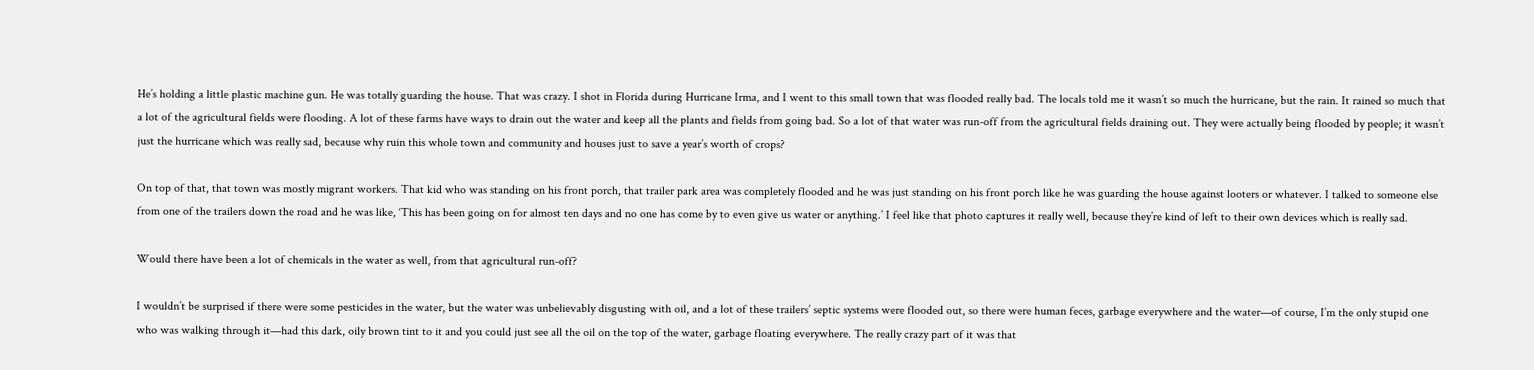He’s holding a little plastic machine gun. He was totally guarding the house. That was crazy. I shot in Florida during Hurricane Irma, and I went to this small town that was flooded really bad. The locals told me it wasn’t so much the hurricane, but the rain. It rained so much that a lot of the agricultural fields were flooding. A lot of these farms have ways to drain out the water and keep all the plants and fields from going bad. So a lot of that water was run-off from the agricultural fields draining out. They were actually being flooded by people; it wasn’t just the hurricane which was really sad, because why ruin this whole town and community and houses just to save a year’s worth of crops?

On top of that, that town was mostly migrant workers. That kid who was standing on his front porch, that trailer park area was completely flooded and he was just standing on his front porch like he was guarding the house against looters or whatever. I talked to someone else from one of the trailers down the road and he was like, ‘This has been going on for almost ten days and no one has come by to even give us water or anything.’ I feel like that photo captures it really well, because they’re kind of left to their own devices which is really sad.

Would there have been a lot of chemicals in the water as well, from that agricultural run-off?

I wouldn’t be surprised if there were some pesticides in the water, but the water was unbelievably disgusting with oil, and a lot of these trailers’ septic systems were flooded out, so there were human feces, garbage everywhere and the water—of course, I’m the only stupid one who was walking through it—had this dark, oily brown tint to it and you could just see all the oil on the top of the water, garbage floating everywhere. The really crazy part of it was that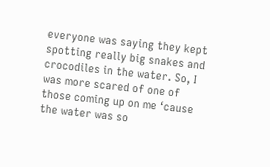everyone was saying they kept spotting really big snakes and crocodiles in the water. So, I was more scared of one of those coming up on me ‘cause the water was so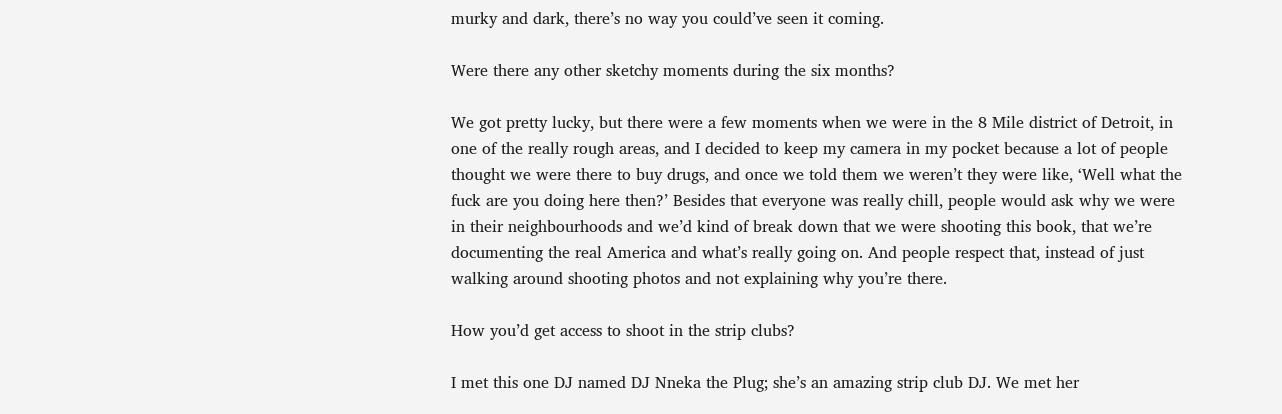murky and dark, there’s no way you could’ve seen it coming.

Were there any other sketchy moments during the six months?

We got pretty lucky, but there were a few moments when we were in the 8 Mile district of Detroit, in one of the really rough areas, and I decided to keep my camera in my pocket because a lot of people thought we were there to buy drugs, and once we told them we weren’t they were like, ‘Well what the fuck are you doing here then?’ Besides that everyone was really chill, people would ask why we were in their neighbourhoods and we’d kind of break down that we were shooting this book, that we’re documenting the real America and what’s really going on. And people respect that, instead of just walking around shooting photos and not explaining why you’re there.

How you’d get access to shoot in the strip clubs?

I met this one DJ named DJ Nneka the Plug; she’s an amazing strip club DJ. We met her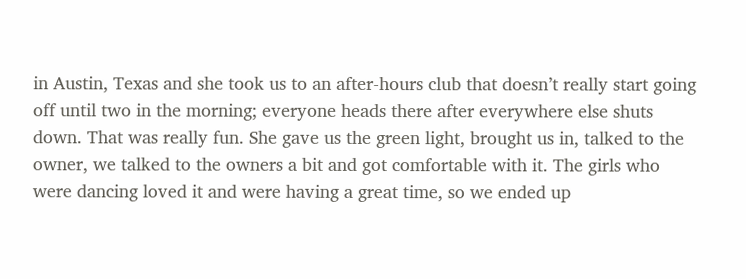in Austin, Texas and she took us to an after-hours club that doesn’t really start going off until two in the morning; everyone heads there after everywhere else shuts down. That was really fun. She gave us the green light, brought us in, talked to the owner, we talked to the owners a bit and got comfortable with it. The girls who were dancing loved it and were having a great time, so we ended up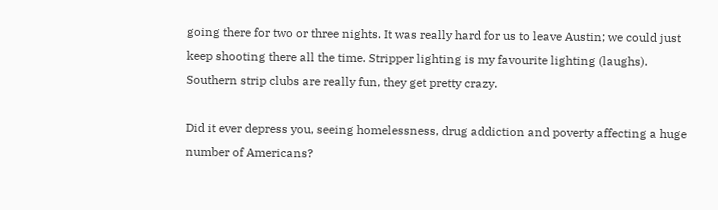going there for two or three nights. It was really hard for us to leave Austin; we could just keep shooting there all the time. Stripper lighting is my favourite lighting (laughs). Southern strip clubs are really fun, they get pretty crazy.

Did it ever depress you, seeing homelessness, drug addiction and poverty affecting a huge number of Americans?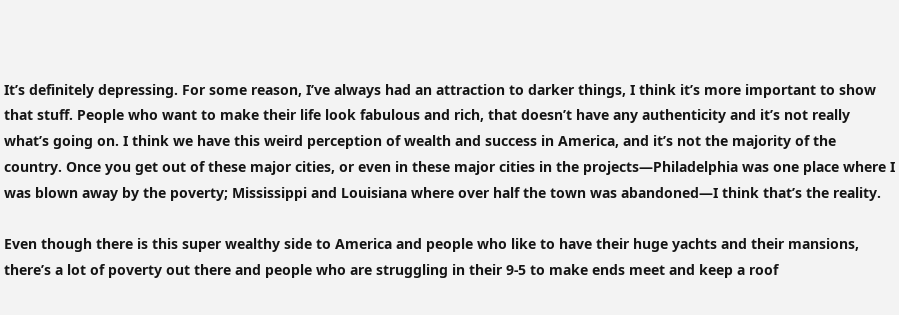It’s definitely depressing. For some reason, I’ve always had an attraction to darker things, I think it’s more important to show that stuff. People who want to make their life look fabulous and rich, that doesn’t have any authenticity and it’s not really what’s going on. I think we have this weird perception of wealth and success in America, and it’s not the majority of the country. Once you get out of these major cities, or even in these major cities in the projects—Philadelphia was one place where I was blown away by the poverty; Mississippi and Louisiana where over half the town was abandoned—I think that’s the reality.

Even though there is this super wealthy side to America and people who like to have their huge yachts and their mansions, there’s a lot of poverty out there and people who are struggling in their 9-5 to make ends meet and keep a roof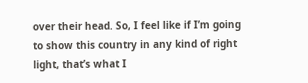over their head. So, I feel like if I’m going to show this country in any kind of right light, that’s what I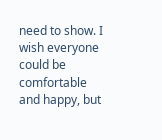need to show. I wish everyone could be comfortable and happy, but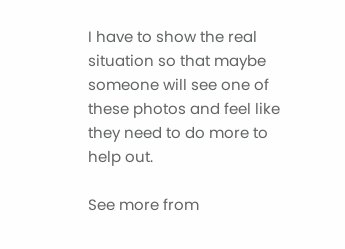I have to show the real situation so that maybe someone will see one of these photos and feel like they need to do more to help out.

See more from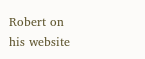Robert on his website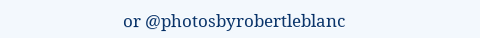or @photosbyrobertleblanc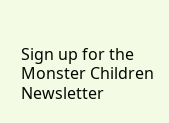Sign up for the Monster Children Newsletter